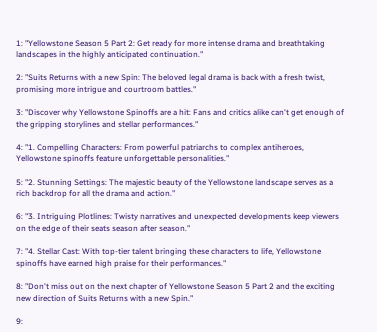1: "Yellowstone Season 5 Part 2: Get ready for more intense drama and breathtaking landscapes in the highly anticipated continuation."

2: "Suits Returns with a new Spin: The beloved legal drama is back with a fresh twist, promising more intrigue and courtroom battles."

3: "Discover why Yellowstone Spinoffs are a hit: Fans and critics alike can't get enough of the gripping storylines and stellar performances."

4: "1. Compelling Characters: From powerful patriarchs to complex antiheroes, Yellowstone spinoffs feature unforgettable personalities."

5: "2. Stunning Settings: The majestic beauty of the Yellowstone landscape serves as a rich backdrop for all the drama and action."

6: "3. Intriguing Plotlines: Twisty narratives and unexpected developments keep viewers on the edge of their seats season after season."

7: "4. Stellar Cast: With top-tier talent bringing these characters to life, Yellowstone spinoffs have earned high praise for their performances."

8: "Don't miss out on the next chapter of Yellowstone Season 5 Part 2 and the exciting new direction of Suits Returns with a new Spin."

9: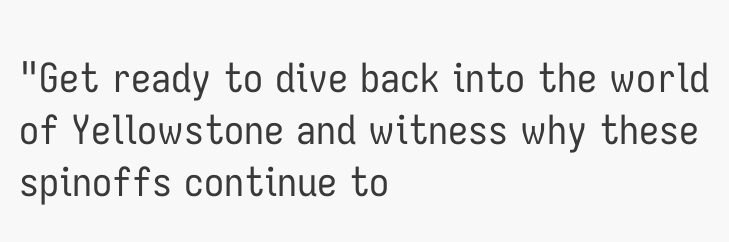"Get ready to dive back into the world of Yellowstone and witness why these spinoffs continue to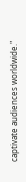captivate audiences worldwide."